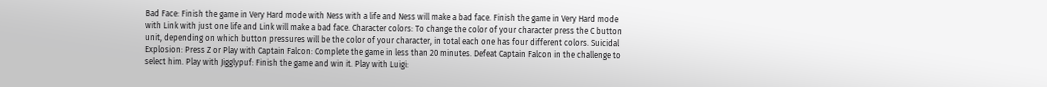Bad Face: Finish the game in Very Hard mode with Ness with a life and Ness will make a bad face. Finish the game in Very Hard mode with Link with just one life and Link will make a bad face. Character colors: To change the color of your character press the C button unit, depending on which button pressures will be the color of your character, in total each one has four different colors. Suicidal Explosion: Press Z or Play with Captain Falcon: Complete the game in less than 20 minutes. Defeat Captain Falcon in the challenge to select him. Play with Jigglypuf: Finish the game and win it. Play with Luigi: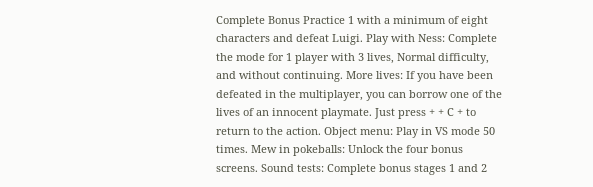Complete Bonus Practice 1 with a minimum of eight characters and defeat Luigi. Play with Ness: Complete the mode for 1 player with 3 lives, Normal difficulty, and without continuing. More lives: If you have been defeated in the multiplayer, you can borrow one of the lives of an innocent playmate. Just press + + C + to return to the action. Object menu: Play in VS mode 50 times. Mew in pokeballs: Unlock the four bonus screens. Sound tests: Complete bonus stages 1 and 2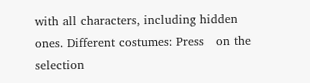with all characters, including hidden ones. Different costumes: Press   on the selection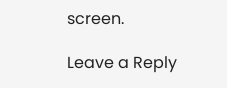screen.

Leave a Reply